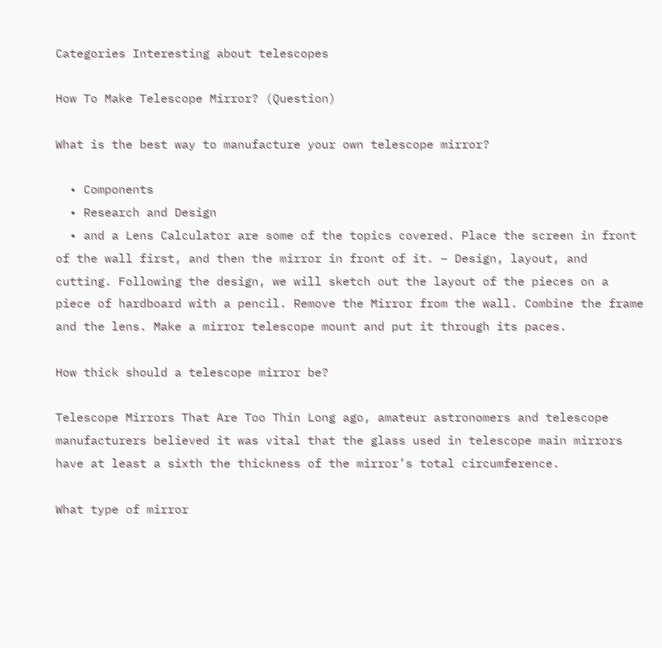Categories Interesting about telescopes

How To Make Telescope Mirror? (Question)

What is the best way to manufacture your own telescope mirror?

  • Components
  • Research and Design
  • and a Lens Calculator are some of the topics covered. Place the screen in front of the wall first, and then the mirror in front of it. – Design, layout, and cutting. Following the design, we will sketch out the layout of the pieces on a piece of hardboard with a pencil. Remove the Mirror from the wall. Combine the frame and the lens. Make a mirror telescope mount and put it through its paces.

How thick should a telescope mirror be?

Telescope Mirrors That Are Too Thin Long ago, amateur astronomers and telescope manufacturers believed it was vital that the glass used in telescope main mirrors have at least a sixth the thickness of the mirror’s total circumference.

What type of mirror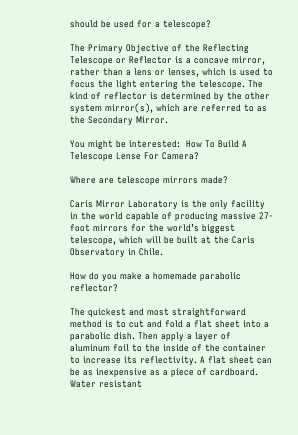should be used for a telescope?

The Primary Objective of the Reflecting Telescope or Reflector is a concave mirror, rather than a lens or lenses, which is used to focus the light entering the telescope. The kind of reflector is determined by the other system mirror(s), which are referred to as the Secondary Mirror.

You might be interested:  How To Build A Telescope Lense For Camera?

Where are telescope mirrors made?

Caris Mirror Laboratory is the only facility in the world capable of producing massive 27-foot mirrors for the world’s biggest telescope, which will be built at the Caris Observatory in Chile.

How do you make a homemade parabolic reflector?

The quickest and most straightforward method is to cut and fold a flat sheet into a parabolic dish. Then apply a layer of aluminum foil to the inside of the container to increase its reflectivity. A flat sheet can be as inexpensive as a piece of cardboard. Water resistant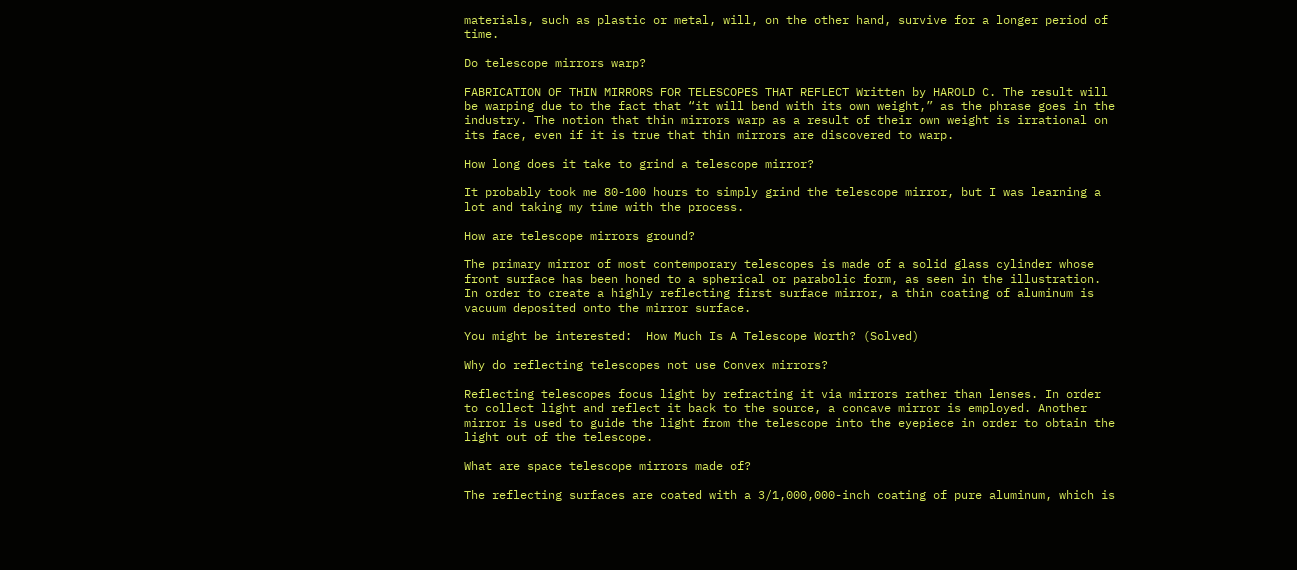materials, such as plastic or metal, will, on the other hand, survive for a longer period of time.

Do telescope mirrors warp?

FABRICATION OF THIN MIRRORS FOR TELESCOPES THAT REFLECT Written by HAROLD C. The result will be warping due to the fact that “it will bend with its own weight,” as the phrase goes in the industry. The notion that thin mirrors warp as a result of their own weight is irrational on its face, even if it is true that thin mirrors are discovered to warp.

How long does it take to grind a telescope mirror?

It probably took me 80-100 hours to simply grind the telescope mirror, but I was learning a lot and taking my time with the process.

How are telescope mirrors ground?

The primary mirror of most contemporary telescopes is made of a solid glass cylinder whose front surface has been honed to a spherical or parabolic form, as seen in the illustration. In order to create a highly reflecting first surface mirror, a thin coating of aluminum is vacuum deposited onto the mirror surface.

You might be interested:  How Much Is A Telescope Worth? (Solved)

Why do reflecting telescopes not use Convex mirrors?

Reflecting telescopes focus light by refracting it via mirrors rather than lenses. In order to collect light and reflect it back to the source, a concave mirror is employed. Another mirror is used to guide the light from the telescope into the eyepiece in order to obtain the light out of the telescope.

What are space telescope mirrors made of?

The reflecting surfaces are coated with a 3/1,000,000-inch coating of pure aluminum, which is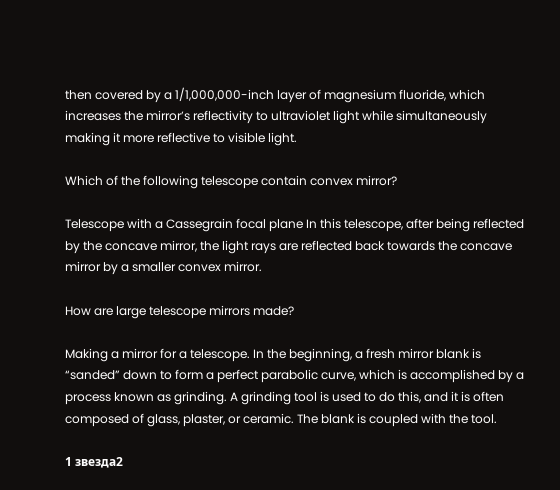then covered by a 1/1,000,000-inch layer of magnesium fluoride, which increases the mirror’s reflectivity to ultraviolet light while simultaneously making it more reflective to visible light.

Which of the following telescope contain convex mirror?

Telescope with a Cassegrain focal plane In this telescope, after being reflected by the concave mirror, the light rays are reflected back towards the concave mirror by a smaller convex mirror.

How are large telescope mirrors made?

Making a mirror for a telescope. In the beginning, a fresh mirror blank is “sanded” down to form a perfect parabolic curve, which is accomplished by a process known as grinding. A grinding tool is used to do this, and it is often composed of glass, plaster, or ceramic. The blank is coupled with the tool.

1 звезда2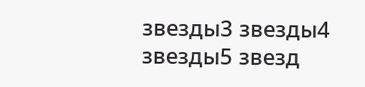звезды3 звезды4 звезды5 звезд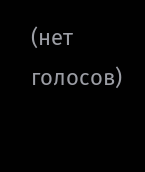(нет голосов)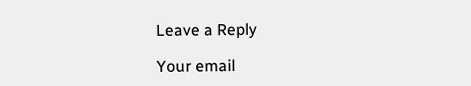Leave a Reply

Your email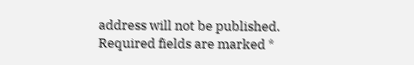address will not be published. Required fields are marked *